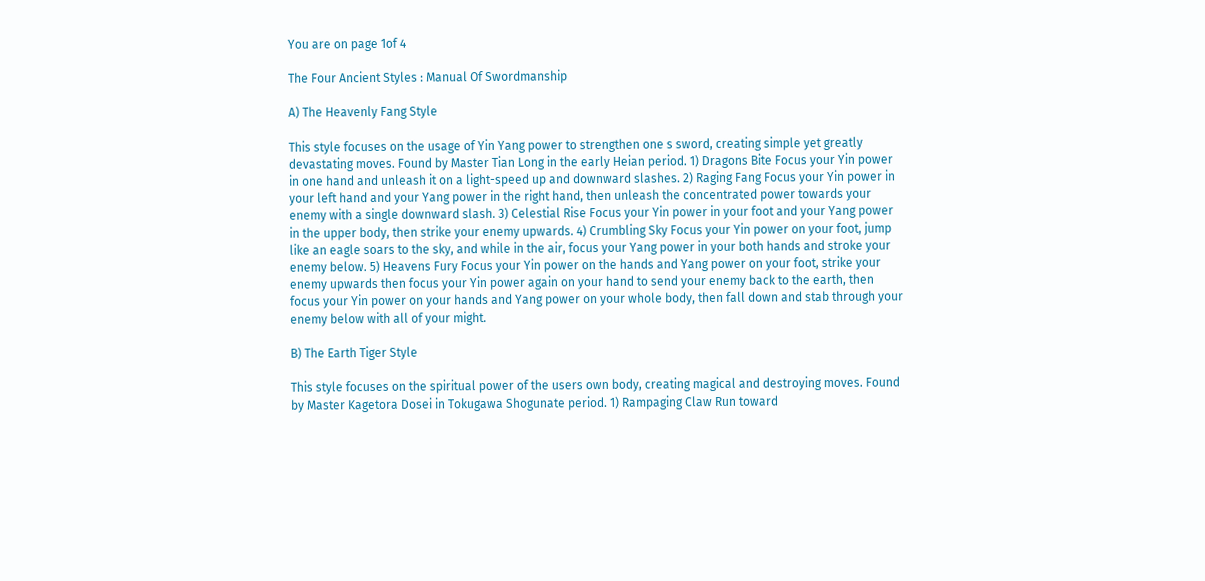You are on page 1of 4

The Four Ancient Styles : Manual Of Swordmanship

A) The Heavenly Fang Style

This style focuses on the usage of Yin Yang power to strengthen one s sword, creating simple yet greatly devastating moves. Found by Master Tian Long in the early Heian period. 1) Dragons Bite Focus your Yin power in one hand and unleash it on a light-speed up and downward slashes. 2) Raging Fang Focus your Yin power in your left hand and your Yang power in the right hand, then unleash the concentrated power towards your enemy with a single downward slash. 3) Celestial Rise Focus your Yin power in your foot and your Yang power in the upper body, then strike your enemy upwards. 4) Crumbling Sky Focus your Yin power on your foot, jump like an eagle soars to the sky, and while in the air, focus your Yang power in your both hands and stroke your enemy below. 5) Heavens Fury Focus your Yin power on the hands and Yang power on your foot, strike your enemy upwards then focus your Yin power again on your hand to send your enemy back to the earth, then focus your Yin power on your hands and Yang power on your whole body, then fall down and stab through your enemy below with all of your might.

B) The Earth Tiger Style

This style focuses on the spiritual power of the users own body, creating magical and destroying moves. Found by Master Kagetora Dosei in Tokugawa Shogunate period. 1) Rampaging Claw Run toward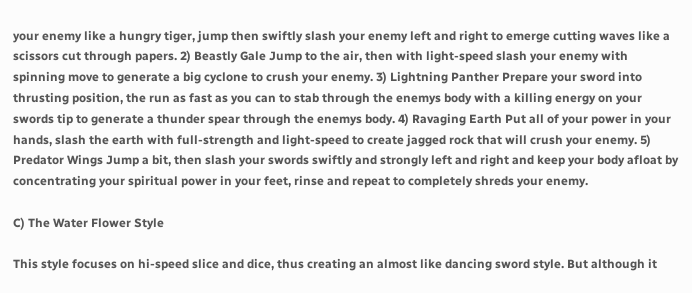your enemy like a hungry tiger, jump then swiftly slash your enemy left and right to emerge cutting waves like a scissors cut through papers. 2) Beastly Gale Jump to the air, then with light-speed slash your enemy with spinning move to generate a big cyclone to crush your enemy. 3) Lightning Panther Prepare your sword into thrusting position, the run as fast as you can to stab through the enemys body with a killing energy on your swords tip to generate a thunder spear through the enemys body. 4) Ravaging Earth Put all of your power in your hands, slash the earth with full-strength and light-speed to create jagged rock that will crush your enemy. 5) Predator Wings Jump a bit, then slash your swords swiftly and strongly left and right and keep your body afloat by concentrating your spiritual power in your feet, rinse and repeat to completely shreds your enemy.

C) The Water Flower Style

This style focuses on hi-speed slice and dice, thus creating an almost like dancing sword style. But although it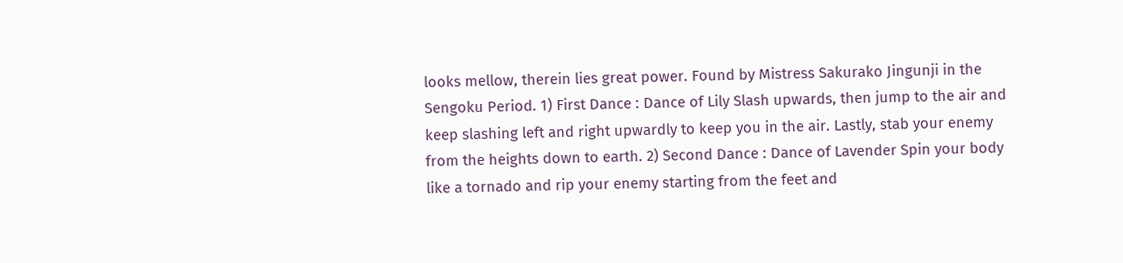looks mellow, therein lies great power. Found by Mistress Sakurako Jingunji in the Sengoku Period. 1) First Dance : Dance of Lily Slash upwards, then jump to the air and keep slashing left and right upwardly to keep you in the air. Lastly, stab your enemy from the heights down to earth. 2) Second Dance : Dance of Lavender Spin your body like a tornado and rip your enemy starting from the feet and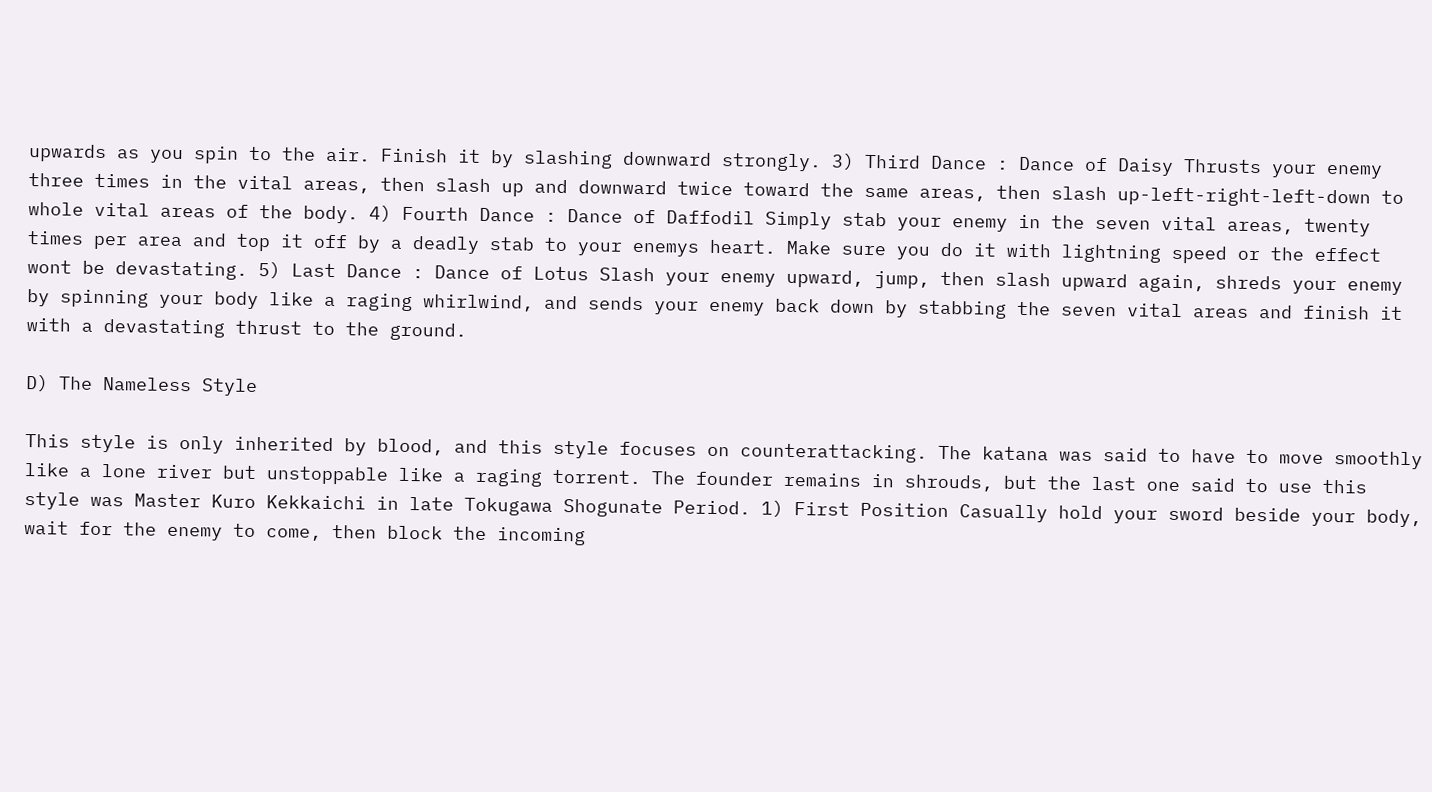upwards as you spin to the air. Finish it by slashing downward strongly. 3) Third Dance : Dance of Daisy Thrusts your enemy three times in the vital areas, then slash up and downward twice toward the same areas, then slash up-left-right-left-down to whole vital areas of the body. 4) Fourth Dance : Dance of Daffodil Simply stab your enemy in the seven vital areas, twenty times per area and top it off by a deadly stab to your enemys heart. Make sure you do it with lightning speed or the effect wont be devastating. 5) Last Dance : Dance of Lotus Slash your enemy upward, jump, then slash upward again, shreds your enemy by spinning your body like a raging whirlwind, and sends your enemy back down by stabbing the seven vital areas and finish it with a devastating thrust to the ground.

D) The Nameless Style

This style is only inherited by blood, and this style focuses on counterattacking. The katana was said to have to move smoothly like a lone river but unstoppable like a raging torrent. The founder remains in shrouds, but the last one said to use this style was Master Kuro Kekkaichi in late Tokugawa Shogunate Period. 1) First Position Casually hold your sword beside your body, wait for the enemy to come, then block the incoming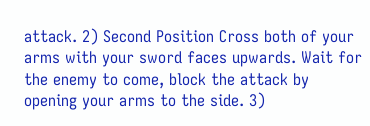attack. 2) Second Position Cross both of your arms with your sword faces upwards. Wait for the enemy to come, block the attack by opening your arms to the side. 3)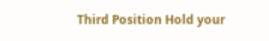Third Position Hold your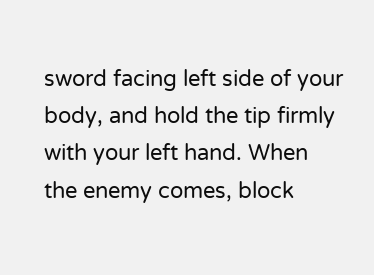sword facing left side of your body, and hold the tip firmly with your left hand. When the enemy comes, block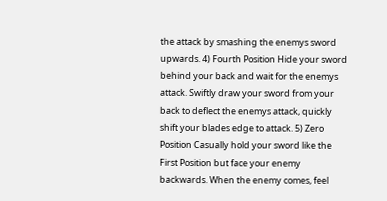the attack by smashing the enemys sword upwards. 4) Fourth Position Hide your sword behind your back and wait for the enemys attack. Swiftly draw your sword from your back to deflect the enemys attack, quickly shift your blades edge to attack. 5) Zero Position Casually hold your sword like the First Position but face your enemy backwards. When the enemy comes, feel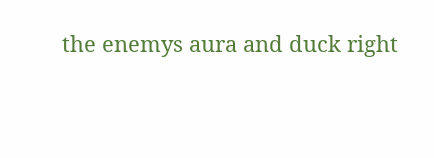the enemys aura and duck right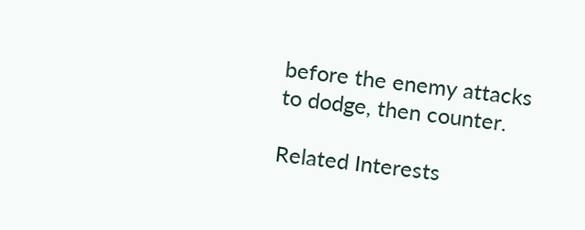before the enemy attacks to dodge, then counter.

Related Interests